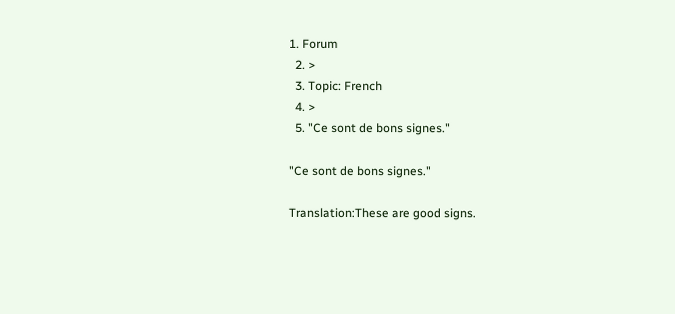1. Forum
  2. >
  3. Topic: French
  4. >
  5. "Ce sont de bons signes."

"Ce sont de bons signes."

Translation:These are good signs.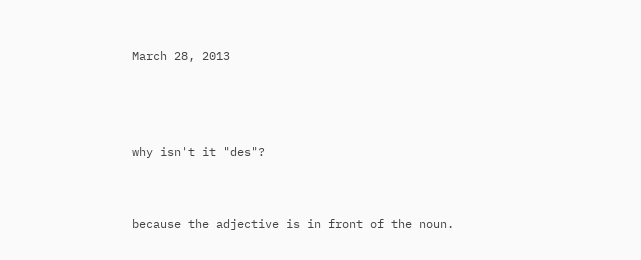March 28, 2013



why isn't it "des"?


because the adjective is in front of the noun.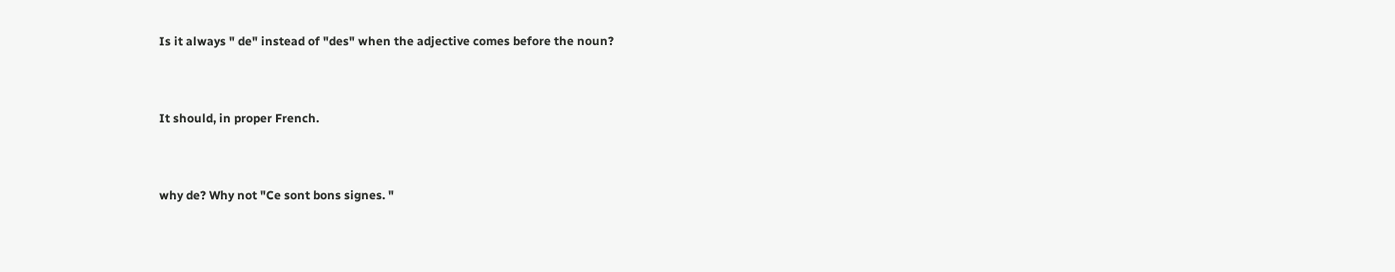Is it always " de" instead of "des" when the adjective comes before the noun?


It should, in proper French.


why de? Why not "Ce sont bons signes. "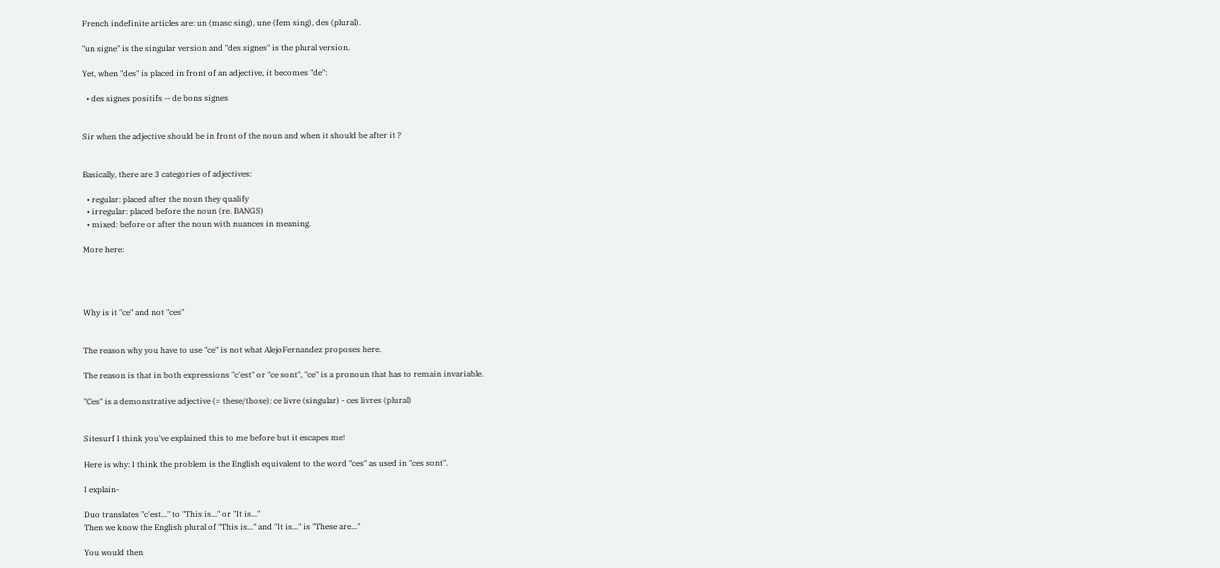French indefinite articles are: un (masc sing), une (fem sing), des (plural).

"un signe" is the singular version and "des signes" is the plural version.

Yet, when "des" is placed in front of an adjective, it becomes "de":

  • des signes positifs -- de bons signes


Sir when the adjective should be in front of the noun and when it should be after it ?


Basically, there are 3 categories of adjectives:

  • regular: placed after the noun they qualify
  • irregular: placed before the noun (re. BANGS)
  • mixed: before or after the noun with nuances in meaning.

More here:




Why is it "ce" and not "ces"


The reason why you have to use "ce" is not what AlejoFernandez proposes here.

The reason is that in both expressions "c'est" or "ce sont", "ce" is a pronoun that has to remain invariable.

"Ces" is a demonstrative adjective (= these/those): ce livre (singular) - ces livres (plural)


Sitesurf I think you've explained this to me before but it escapes me!

Here is why: I think the problem is the English equivalent to the word "ces" as used in "ces sont".

I explain-

Duo translates "c'est..." to "This is..." or "It is..."
Then we know the English plural of "This is..." and "It is..." is "These are..."

You would then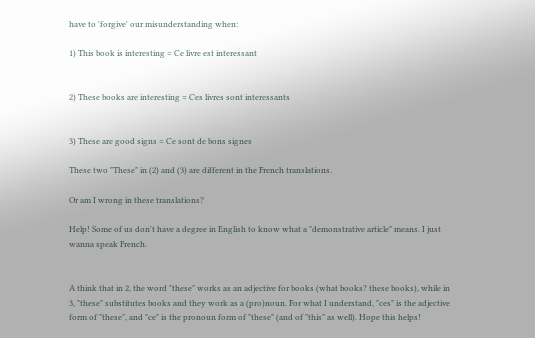have to 'forgive' our misunderstanding when:

1) This book is interesting = Ce livre est interessant


2) These books are interesting = Ces livres sont interessants


3) These are good signs = Ce sont de bons signes

These two "These" in (2) and (3) are different in the French translations.

Or am I wrong in these translations?

Help! Some of us don't have a degree in English to know what a "demonstrative article" means. I just wanna speak French.


A think that in 2, the word "these" works as an adjective for books (what books? these books), while in 3, "these" substitutes books and they work as a (pro)noun. For what I understand, "ces" is the adjective form of "these", and "ce" is the pronoun form of "these" (and of "this" as well). Hope this helps!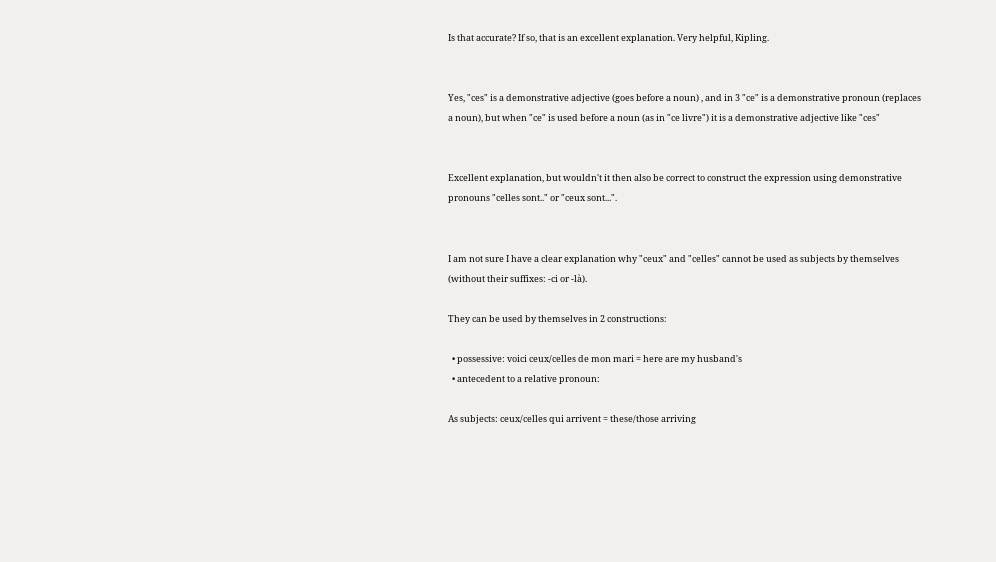Is that accurate? If so, that is an excellent explanation. Very helpful, Kipling.


Yes, "ces" is a demonstrative adjective (goes before a noun) , and in 3 "ce" is a demonstrative pronoun (replaces a noun), but when "ce" is used before a noun (as in "ce livre") it is a demonstrative adjective like "ces"


Excellent explanation, but wouldn't it then also be correct to construct the expression using demonstrative pronouns "celles sont.." or "ceux sont...".


I am not sure I have a clear explanation why "ceux" and "celles" cannot be used as subjects by themselves (without their suffixes: -ci or -là).

They can be used by themselves in 2 constructions:

  • possessive: voici ceux/celles de mon mari = here are my husband's
  • antecedent to a relative pronoun:

As subjects: ceux/celles qui arrivent = these/those arriving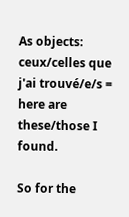As objects: ceux/celles que j'ai trouvé/e/s = here are these/those I found.

So for the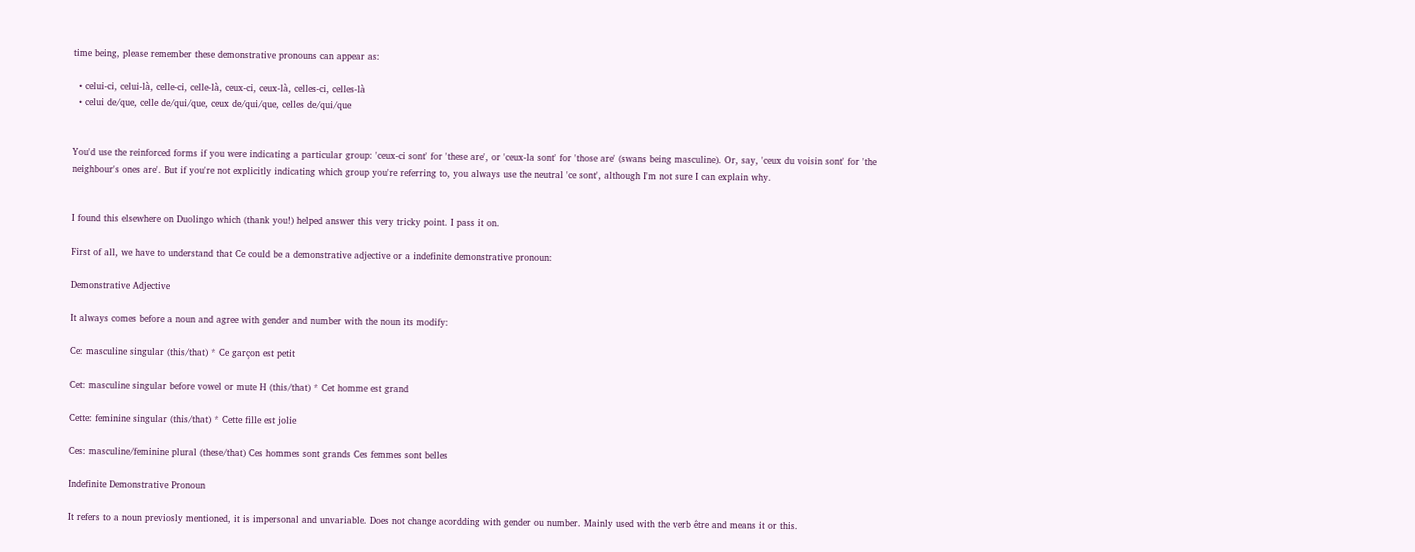time being, please remember these demonstrative pronouns can appear as:

  • celui-ci, celui-là, celle-ci, celle-là, ceux-ci, ceux-là, celles-ci, celles-là
  • celui de/que, celle de/qui/que, ceux de/qui/que, celles de/qui/que


You'd use the reinforced forms if you were indicating a particular group: 'ceux-ci sont' for 'these are', or 'ceux-la sont' for 'those are' (swans being masculine). Or, say, 'ceux du voisin sont' for 'the neighbour's ones are'. But if you're not explicitly indicating which group you're referring to, you always use the neutral 'ce sont', although I'm not sure I can explain why.


I found this elsewhere on Duolingo which (thank you!) helped answer this very tricky point. I pass it on.

First of all, we have to understand that Ce could be a demonstrative adjective or a indefinite demonstrative pronoun:

Demonstrative Adjective

It always comes before a noun and agree with gender and number with the noun its modify:

Ce: masculine singular (this/that) * Ce garçon est petit

Cet: masculine singular before vowel or mute H (this/that) * Cet homme est grand

Cette: feminine singular (this/that) * Cette fille est jolie

Ces: masculine/feminine plural (these/that) Ces hommes sont grands Ces femmes sont belles

Indefinite Demonstrative Pronoun

It refers to a noun previosly mentioned, it is impersonal and unvariable. Does not change acordding with gender ou number. Mainly used with the verb être and means it or this.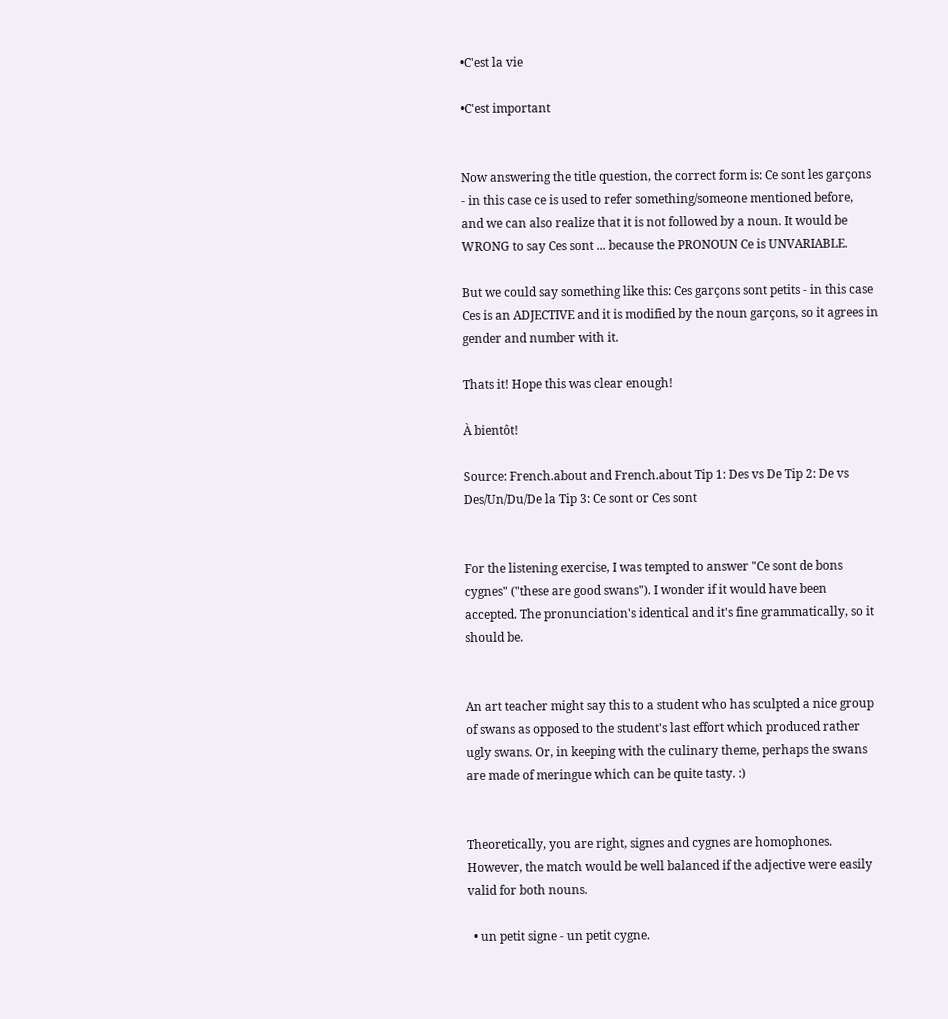•C'est la vie

•C'est important


Now answering the title question, the correct form is: Ce sont les garçons - in this case ce is used to refer something/someone mentioned before, and we can also realize that it is not followed by a noun. It would be WRONG to say Ces sont ... because the PRONOUN Ce is UNVARIABLE.

But we could say something like this: Ces garçons sont petits - in this case Ces is an ADJECTIVE and it is modified by the noun garçons, so it agrees in gender and number with it.

Thats it! Hope this was clear enough!

À bientôt!

Source: French.about and French.about Tip 1: Des vs De Tip 2: De vs Des/Un/Du/De la Tip 3: Ce sont or Ces sont


For the listening exercise, I was tempted to answer "Ce sont de bons cygnes" ("these are good swans"). I wonder if it would have been accepted. The pronunciation's identical and it's fine grammatically, so it should be.


An art teacher might say this to a student who has sculpted a nice group of swans as opposed to the student's last effort which produced rather ugly swans. Or, in keeping with the culinary theme, perhaps the swans are made of meringue which can be quite tasty. :)


Theoretically, you are right, signes and cygnes are homophones. However, the match would be well balanced if the adjective were easily valid for both nouns.

  • un petit signe - un petit cygne.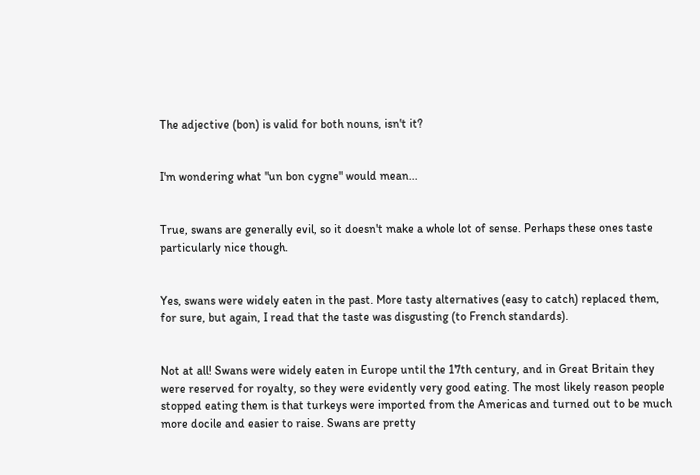The adjective (bon) is valid for both nouns, isn't it?


I'm wondering what "un bon cygne" would mean...


True, swans are generally evil, so it doesn't make a whole lot of sense. Perhaps these ones taste particularly nice though.


Yes, swans were widely eaten in the past. More tasty alternatives (easy to catch) replaced them, for sure, but again, I read that the taste was disgusting (to French standards).


Not at all! Swans were widely eaten in Europe until the 17th century, and in Great Britain they were reserved for royalty, so they were evidently very good eating. The most likely reason people stopped eating them is that turkeys were imported from the Americas and turned out to be much more docile and easier to raise. Swans are pretty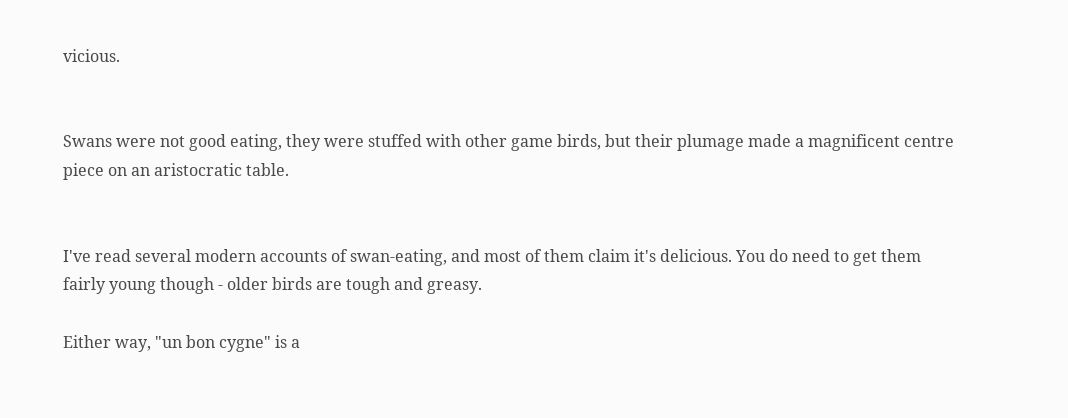vicious.


Swans were not good eating, they were stuffed with other game birds, but their plumage made a magnificent centre piece on an aristocratic table.


I've read several modern accounts of swan-eating, and most of them claim it's delicious. You do need to get them fairly young though - older birds are tough and greasy.

Either way, "un bon cygne" is a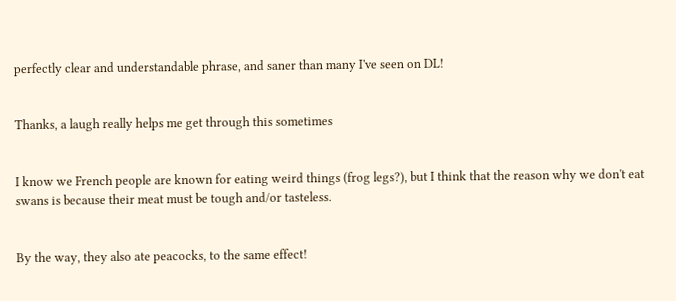perfectly clear and understandable phrase, and saner than many I've seen on DL!


Thanks, a laugh really helps me get through this sometimes


I know we French people are known for eating weird things (frog legs?), but I think that the reason why we don't eat swans is because their meat must be tough and/or tasteless.


By the way, they also ate peacocks, to the same effect!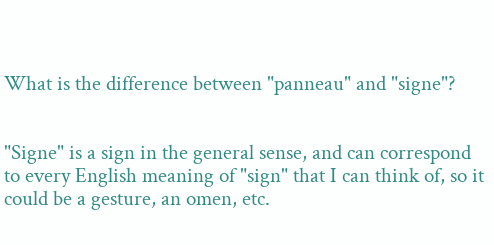What is the difference between "panneau" and "signe"?


"Signe" is a sign in the general sense, and can correspond to every English meaning of "sign" that I can think of, so it could be a gesture, an omen, etc.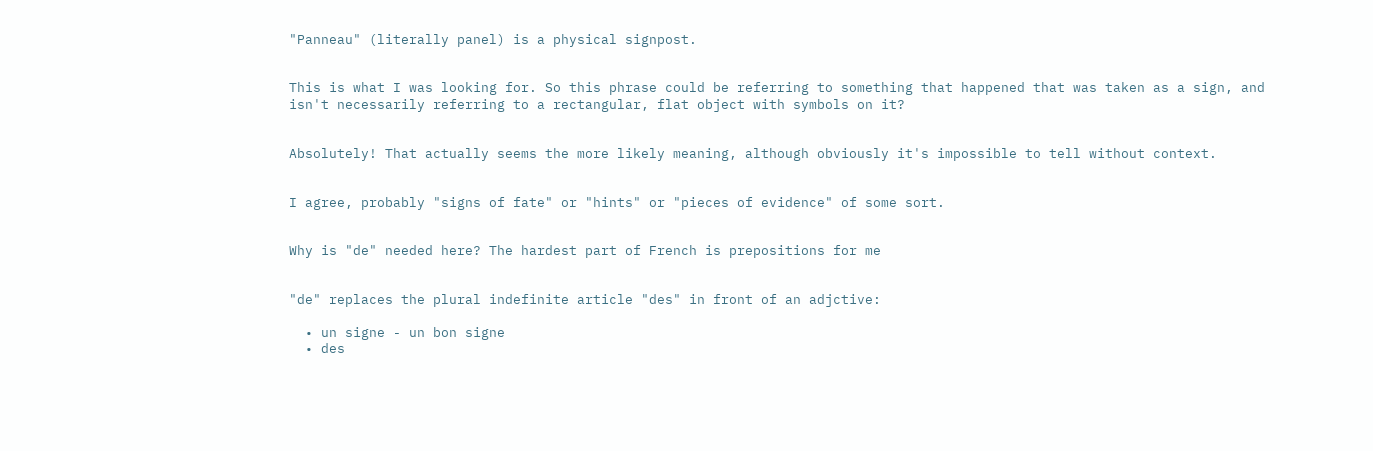"Panneau" (literally panel) is a physical signpost.


This is what I was looking for. So this phrase could be referring to something that happened that was taken as a sign, and isn't necessarily referring to a rectangular, flat object with symbols on it?


Absolutely! That actually seems the more likely meaning, although obviously it's impossible to tell without context.


I agree, probably "signs of fate" or "hints" or "pieces of evidence" of some sort.


Why is "de" needed here? The hardest part of French is prepositions for me


"de" replaces the plural indefinite article "des" in front of an adjctive:

  • un signe - un bon signe
  • des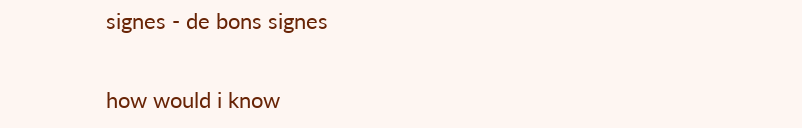signes - de bons signes


how would i know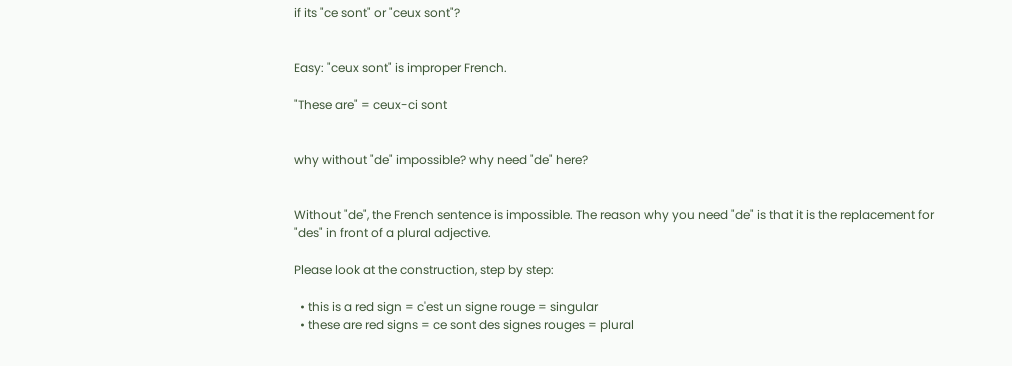if its "ce sont" or "ceux sont"?


Easy: "ceux sont" is improper French.

"These are" = ceux-ci sont


why without "de" impossible? why need "de" here?


Without "de", the French sentence is impossible. The reason why you need "de" is that it is the replacement for "des" in front of a plural adjective.

Please look at the construction, step by step:

  • this is a red sign = c'est un signe rouge = singular
  • these are red signs = ce sont des signes rouges = plural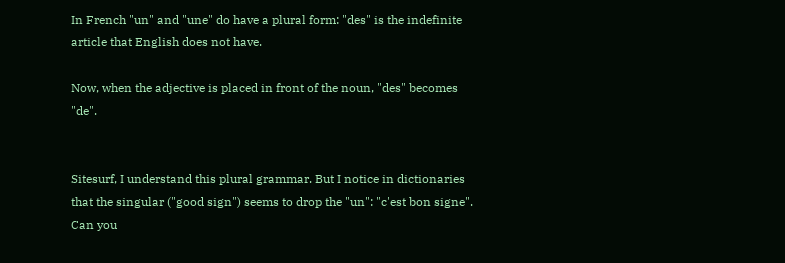In French "un" and "une" do have a plural form: "des" is the indefinite article that English does not have.

Now, when the adjective is placed in front of the noun, "des" becomes "de".


Sitesurf, I understand this plural grammar. But I notice in dictionaries that the singular ("good sign") seems to drop the "un": "c'est bon signe". Can you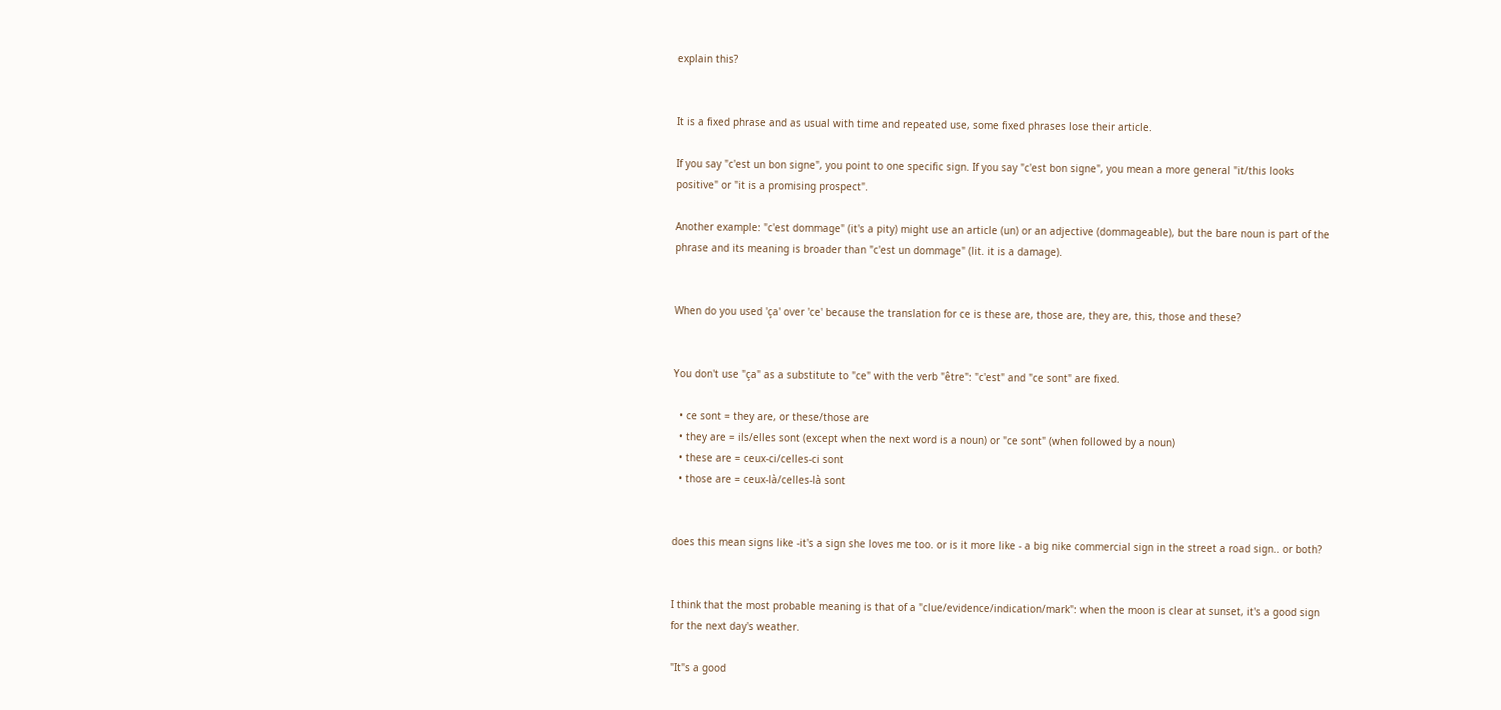explain this?


It is a fixed phrase and as usual with time and repeated use, some fixed phrases lose their article.

If you say "c'est un bon signe", you point to one specific sign. If you say "c'est bon signe", you mean a more general "it/this looks positive" or "it is a promising prospect".

Another example: "c'est dommage" (it's a pity) might use an article (un) or an adjective (dommageable), but the bare noun is part of the phrase and its meaning is broader than "c'est un dommage" (lit. it is a damage).


When do you used 'ça' over 'ce' because the translation for ce is these are, those are, they are, this, those and these?


You don't use "ça" as a substitute to "ce" with the verb "être": "c'est" and "ce sont" are fixed.

  • ce sont = they are, or these/those are
  • they are = ils/elles sont (except when the next word is a noun) or "ce sont" (when followed by a noun)
  • these are = ceux-ci/celles-ci sont
  • those are = ceux-là/celles-là sont


does this mean signs like -it's a sign she loves me too. or is it more like - a big nike commercial sign in the street a road sign.. or both?


I think that the most probable meaning is that of a "clue/evidence/indication/mark": when the moon is clear at sunset, it's a good sign for the next day's weather.

"It"s a good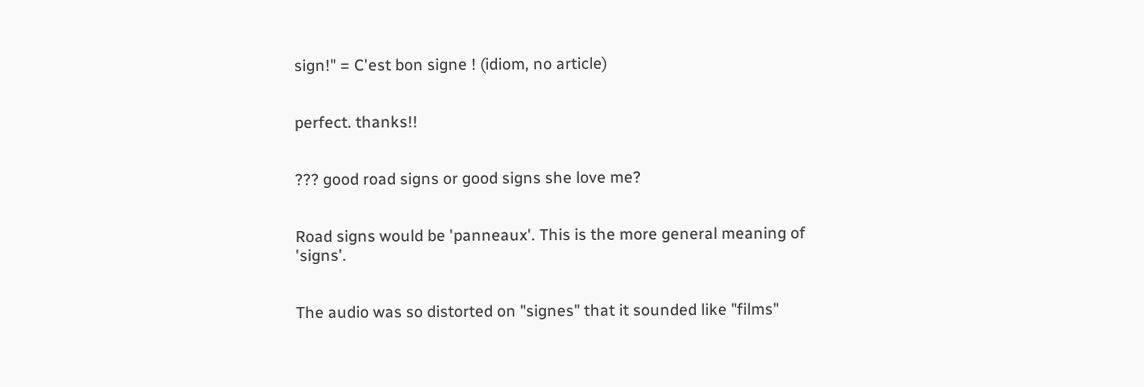sign!" = C'est bon signe ! (idiom, no article)


perfect. thanks!!


??? good road signs or good signs she love me?


Road signs would be 'panneaux'. This is the more general meaning of 'signs'.


The audio was so distorted on "signes" that it sounded like "films"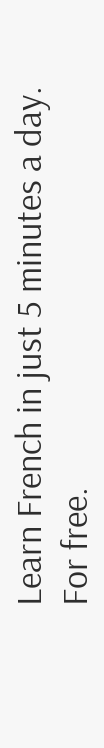Learn French in just 5 minutes a day. For free.